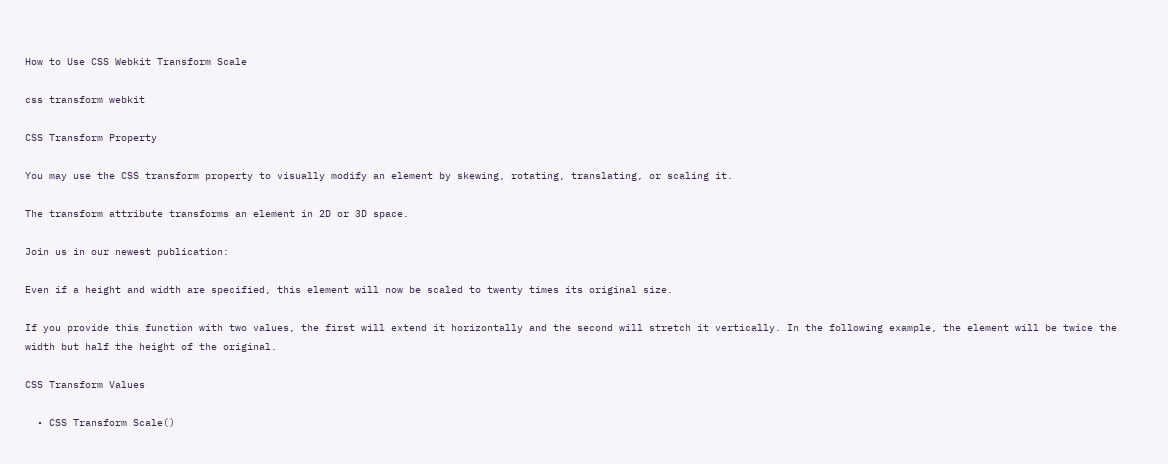How to Use CSS Webkit Transform Scale

css transform webkit

CSS Transform Property

You may use the CSS transform property to visually modify an element by skewing, rotating, translating, or scaling it.

The transform attribute transforms an element in 2D or 3D space.

Join us in our newest publication:

Even if a height and width are specified, this element will now be scaled to twenty times its original size.

If you provide this function with two values, the first will extend it horizontally and the second will stretch it vertically. In the following example, the element will be twice the width but half the height of the original.

CSS Transform Values

  • CSS Transform Scale()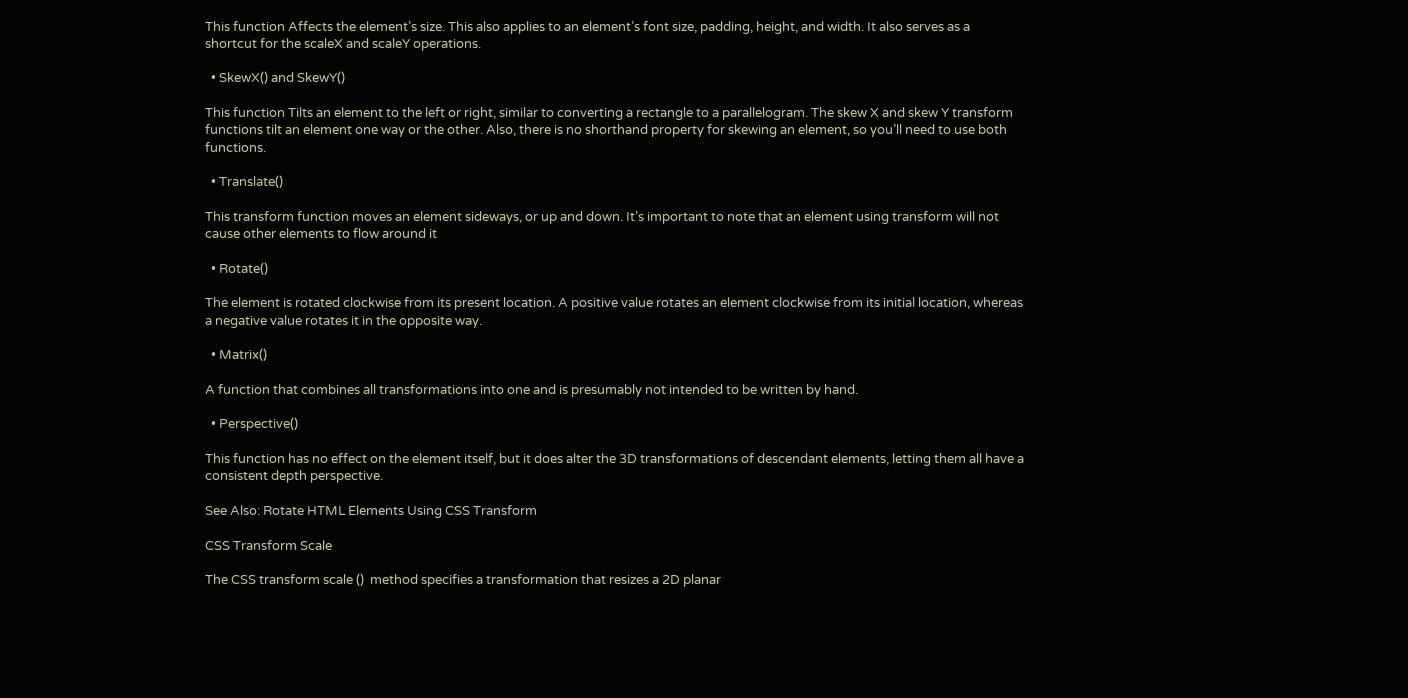This function Affects the element’s size. This also applies to an element’s font size, padding, height, and width. It also serves as a shortcut for the scaleX and scaleY operations.

  • SkewX() and SkewY()

This function Tilts an element to the left or right, similar to converting a rectangle to a parallelogram. The skew X and skew Y transform functions tilt an element one way or the other. Also, there is no shorthand property for skewing an element, so you’ll need to use both functions.

  • Translate()

This transform function moves an element sideways, or up and down. It’s important to note that an element using transform will not cause other elements to flow around it

  • Rotate()

The element is rotated clockwise from its present location. A positive value rotates an element clockwise from its initial location, whereas a negative value rotates it in the opposite way.

  • Matrix()

A function that combines all transformations into one and is presumably not intended to be written by hand.

  • Perspective()

This function has no effect on the element itself, but it does alter the 3D transformations of descendant elements, letting them all have a consistent depth perspective.

See Also: Rotate HTML Elements Using CSS Transform

CSS Transform Scale

The CSS transform scale ()  method specifies a transformation that resizes a 2D planar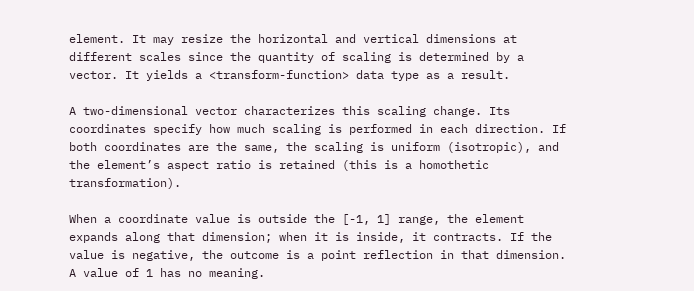element. It may resize the horizontal and vertical dimensions at different scales since the quantity of scaling is determined by a vector. It yields a <transform-function> data type as a result.

A two-dimensional vector characterizes this scaling change. Its coordinates specify how much scaling is performed in each direction. If both coordinates are the same, the scaling is uniform (isotropic), and the element’s aspect ratio is retained (this is a homothetic transformation).

When a coordinate value is outside the [-1, 1] range, the element expands along that dimension; when it is inside, it contracts. If the value is negative, the outcome is a point reflection in that dimension. A value of 1 has no meaning.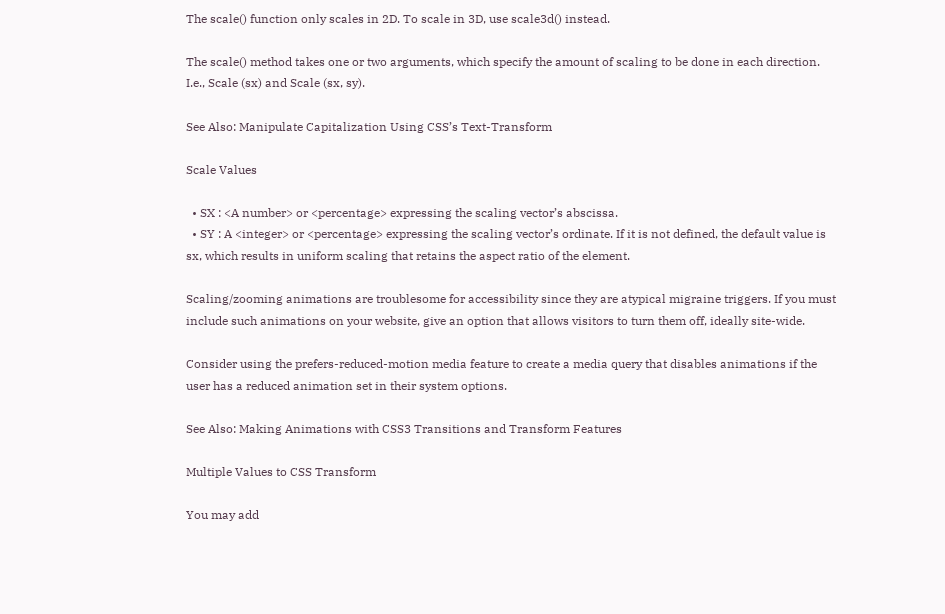The scale() function only scales in 2D. To scale in 3D, use scale3d() instead.

The scale() method takes one or two arguments, which specify the amount of scaling to be done in each direction. I.e., Scale (sx) and Scale (sx, sy).

See Also: Manipulate Capitalization Using CSS’s Text-Transform

Scale Values

  • SX : <A number> or <percentage> expressing the scaling vector’s abscissa.
  • SY : A <integer> or <percentage> expressing the scaling vector’s ordinate. If it is not defined, the default value is sx, which results in uniform scaling that retains the aspect ratio of the element.

Scaling/zooming animations are troublesome for accessibility since they are atypical migraine triggers. If you must include such animations on your website, give an option that allows visitors to turn them off, ideally site-wide.

Consider using the prefers-reduced-motion media feature to create a media query that disables animations if the user has a reduced animation set in their system options.

See Also: Making Animations with CSS3 Transitions and Transform Features

Multiple Values to CSS Transform

You may add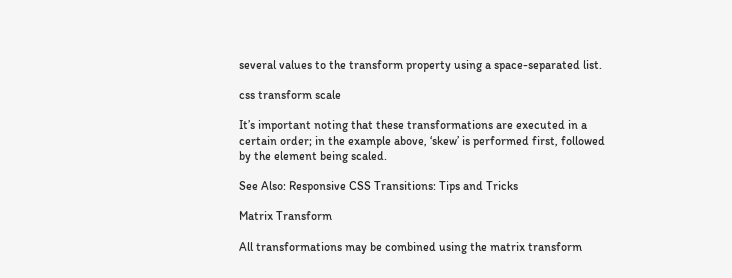several values to the transform property using a space-separated list.

css transform scale

It’s important noting that these transformations are executed in a certain order; in the example above, ‘skew’ is performed first, followed by the element being scaled.

See Also: Responsive CSS Transitions: Tips and Tricks

Matrix Transform

All transformations may be combined using the matrix transform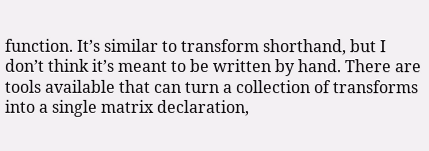function. It’s similar to transform shorthand, but I don’t think it’s meant to be written by hand. There are tools available that can turn a collection of transforms into a single matrix declaration,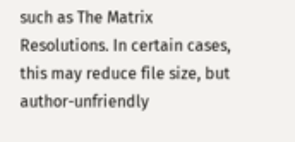such as The Matrix Resolutions. In certain cases, this may reduce file size, but author-unfriendly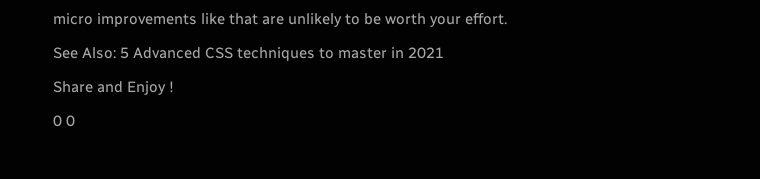micro improvements like that are unlikely to be worth your effort.

See Also: 5 Advanced CSS techniques to master in 2021

Share and Enjoy !

0 0